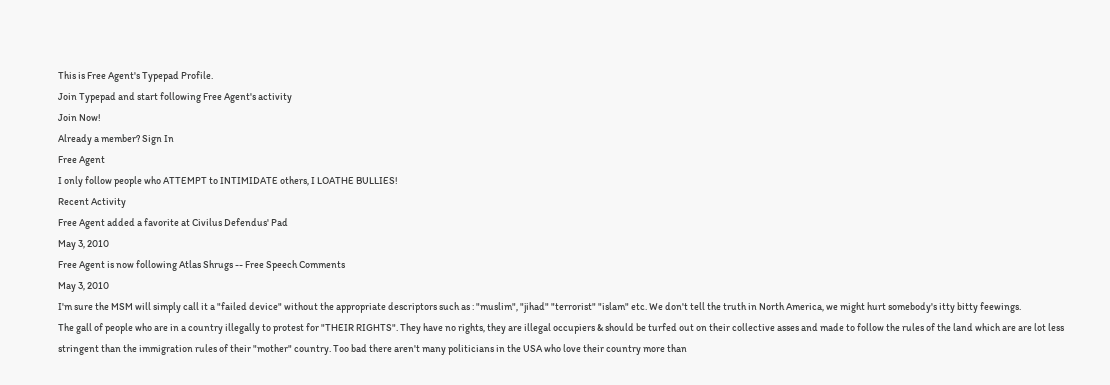This is Free Agent's Typepad Profile.
Join Typepad and start following Free Agent's activity
Join Now!
Already a member? Sign In
Free Agent
I only follow people who ATTEMPT to INTIMIDATE others, I LOATHE BULLIES!
Recent Activity
Free Agent added a favorite at Civilus Defendus' Pad
May 3, 2010
Free Agent is now following Atlas Shrugs -- Free Speech Comments
May 3, 2010
I'm sure the MSM will simply call it a "failed device" without the appropriate descriptors such as : "muslim", "jihad" "terrorist" "islam" etc. We don't tell the truth in North America, we might hurt somebody's itty bitty feewings.
The gall of people who are in a country illegally to protest for "THEIR RIGHTS". They have no rights, they are illegal occupiers & should be turfed out on their collective asses and made to follow the rules of the land which are are lot less stringent than the immigration rules of their "mother" country. Too bad there aren't many politicians in the USA who love their country more than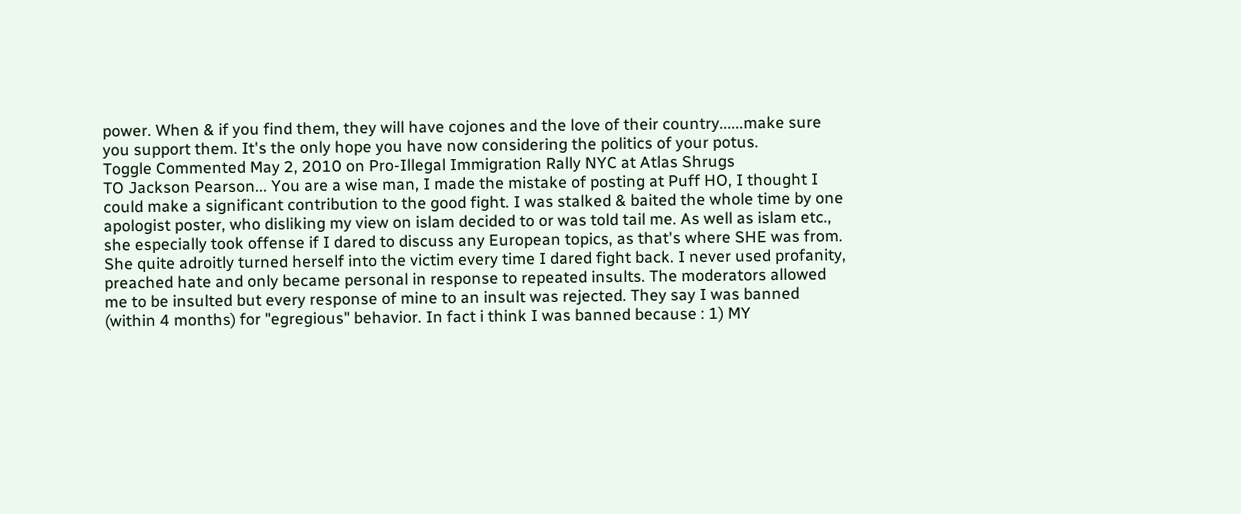power. When & if you find them, they will have cojones and the love of their country......make sure you support them. It's the only hope you have now considering the politics of your potus.
Toggle Commented May 2, 2010 on Pro-Illegal Immigration Rally NYC at Atlas Shrugs
TO Jackson Pearson... You are a wise man, I made the mistake of posting at Puff HO, I thought I could make a significant contribution to the good fight. I was stalked & baited the whole time by one apologist poster, who disliking my view on islam decided to or was told tail me. As well as islam etc., she especially took offense if I dared to discuss any European topics, as that's where SHE was from. She quite adroitly turned herself into the victim every time I dared fight back. I never used profanity, preached hate and only became personal in response to repeated insults. The moderators allowed me to be insulted but every response of mine to an insult was rejected. They say I was banned (within 4 months) for "egregious" behavior. In fact i think I was banned because : 1) MY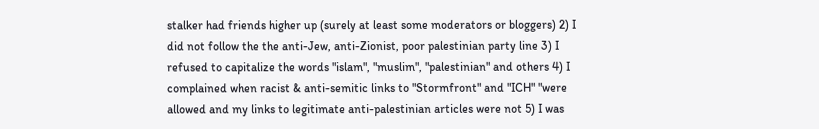stalker had friends higher up (surely at least some moderators or bloggers) 2) I did not follow the the anti-Jew, anti-Zionist, poor palestinian party line 3) I refused to capitalize the words "islam", "muslim", "palestinian" and others 4) I complained when racist & anti-semitic links to "Stormfront" and "ICH" "were allowed and my links to legitimate anti-palestinian articles were not 5) I was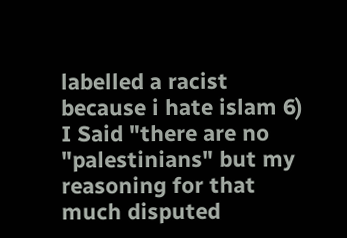labelled a racist because i hate islam 6) I Said "there are no "palestinians" but my reasoning for that much disputed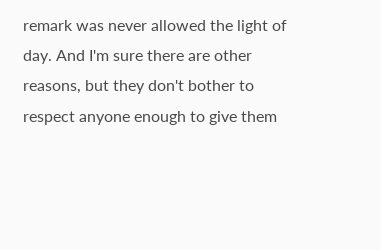remark was never allowed the light of day. And I'm sure there are other reasons, but they don't bother to respect anyone enough to give them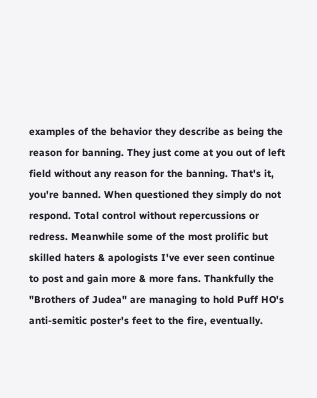examples of the behavior they describe as being the reason for banning. They just come at you out of left field without any reason for the banning. That's it, you're banned. When questioned they simply do not respond. Total control without repercussions or redress. Meanwhile some of the most prolific but skilled haters & apologists I've ever seen continue to post and gain more & more fans. Thankfully the "Brothers of Judea" are managing to hold Puff HO's anti-semitic poster's feet to the fire, eventually.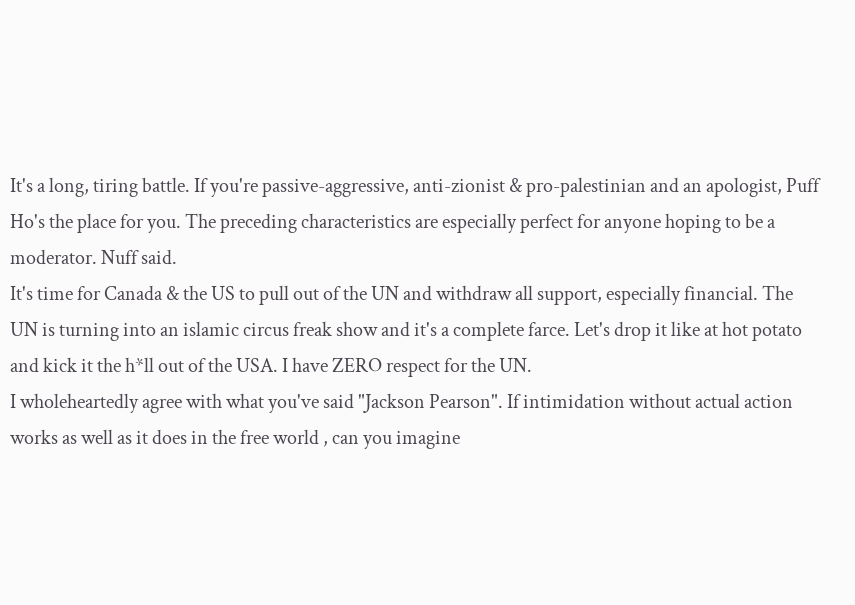It's a long, tiring battle. If you're passive-aggressive, anti-zionist & pro-palestinian and an apologist, Puff Ho's the place for you. The preceding characteristics are especially perfect for anyone hoping to be a moderator. Nuff said.
It's time for Canada & the US to pull out of the UN and withdraw all support, especially financial. The UN is turning into an islamic circus freak show and it's a complete farce. Let's drop it like at hot potato and kick it the h*ll out of the USA. I have ZERO respect for the UN.
I wholeheartedly agree with what you've said "Jackson Pearson". If intimidation without actual action works as well as it does in the free world , can you imagine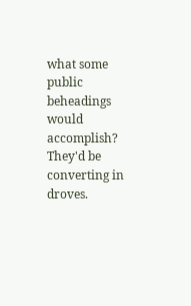what some public beheadings would accomplish? They'd be converting in droves.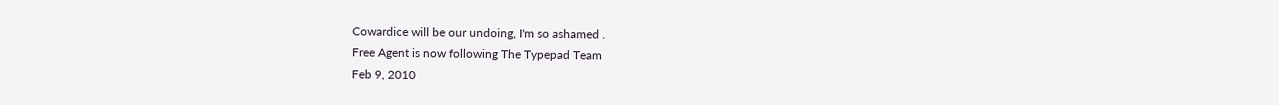Cowardice will be our undoing, I'm so ashamed .
Free Agent is now following The Typepad Team
Feb 9, 2010